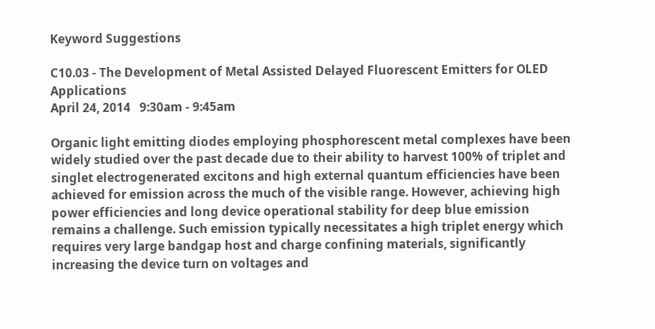Keyword Suggestions

C10.03 - The Development of Metal Assisted Delayed Fluorescent Emitters for OLED Applications
April 24, 2014   9:30am - 9:45am

Organic light emitting diodes employing phosphorescent metal complexes have been widely studied over the past decade due to their ability to harvest 100% of triplet and singlet electrogenerated excitons and high external quantum efficiencies have been achieved for emission across the much of the visible range. However, achieving high power efficiencies and long device operational stability for deep blue emission remains a challenge. Such emission typically necessitates a high triplet energy which requires very large bandgap host and charge confining materials, significantly increasing the device turn on voltages and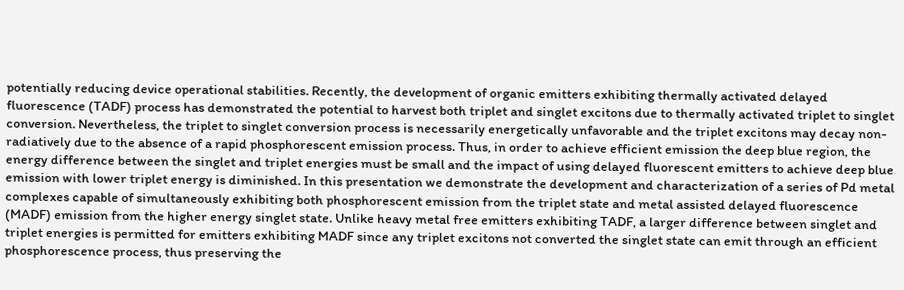potentially reducing device operational stabilities. Recently, the development of organic emitters exhibiting thermally activated delayed fluorescence (TADF) process has demonstrated the potential to harvest both triplet and singlet excitons due to thermally activated triplet to singlet conversion. Nevertheless, the triplet to singlet conversion process is necessarily energetically unfavorable and the triplet excitons may decay non-radiatively due to the absence of a rapid phosphorescent emission process. Thus, in order to achieve efficient emission the deep blue region, the energy difference between the singlet and triplet energies must be small and the impact of using delayed fluorescent emitters to achieve deep blue emission with lower triplet energy is diminished. In this presentation we demonstrate the development and characterization of a series of Pd metal complexes capable of simultaneously exhibiting both phosphorescent emission from the triplet state and metal assisted delayed fluorescence (MADF) emission from the higher energy singlet state. Unlike heavy metal free emitters exhibiting TADF, a larger difference between singlet and triplet energies is permitted for emitters exhibiting MADF since any triplet excitons not converted the singlet state can emit through an efficient phosphorescence process, thus preserving the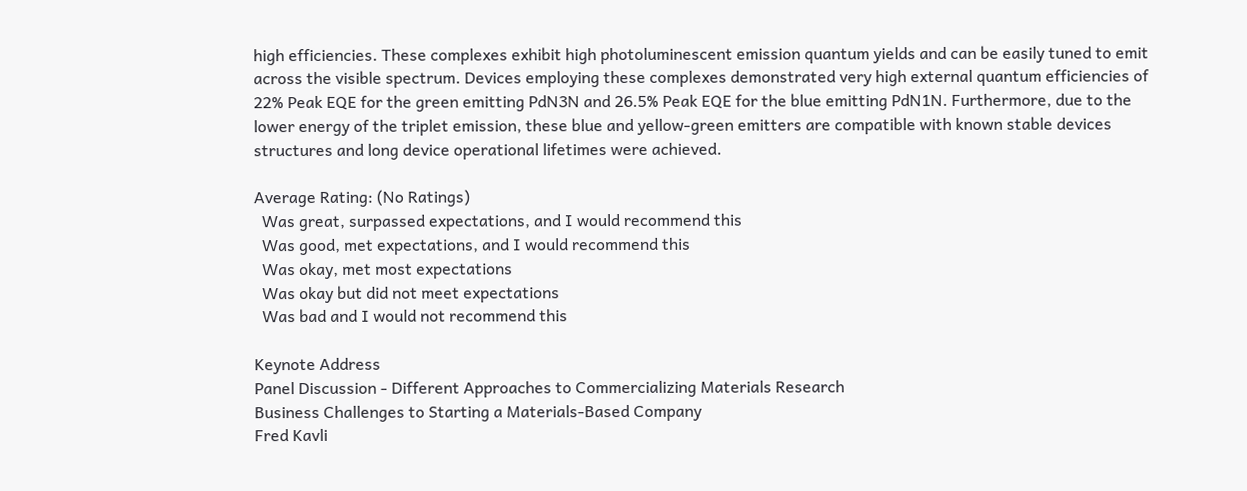high efficiencies. These complexes exhibit high photoluminescent emission quantum yields and can be easily tuned to emit across the visible spectrum. Devices employing these complexes demonstrated very high external quantum efficiencies of 22% Peak EQE for the green emitting PdN3N and 26.5% Peak EQE for the blue emitting PdN1N. Furthermore, due to the lower energy of the triplet emission, these blue and yellow-green emitters are compatible with known stable devices structures and long device operational lifetimes were achieved.

Average Rating: (No Ratings)
  Was great, surpassed expectations, and I would recommend this
  Was good, met expectations, and I would recommend this
  Was okay, met most expectations
  Was okay but did not meet expectations
  Was bad and I would not recommend this

Keynote Address
Panel Discussion - Different Approaches to Commercializing Materials Research
Business Challenges to Starting a Materials-Based Company
Fred Kavli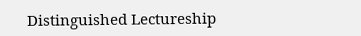Distinguished Lectureship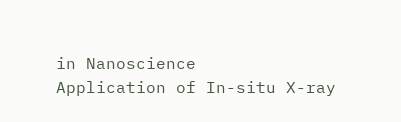in Nanoscience
Application of In-situ X-ray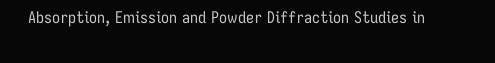Absorption, Emission and Powder Diffraction Studies in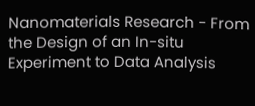Nanomaterials Research - From the Design of an In-situ Experiment to Data Analysis